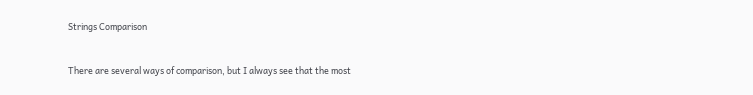Strings Comparison


There are several ways of comparison, but I always see that the most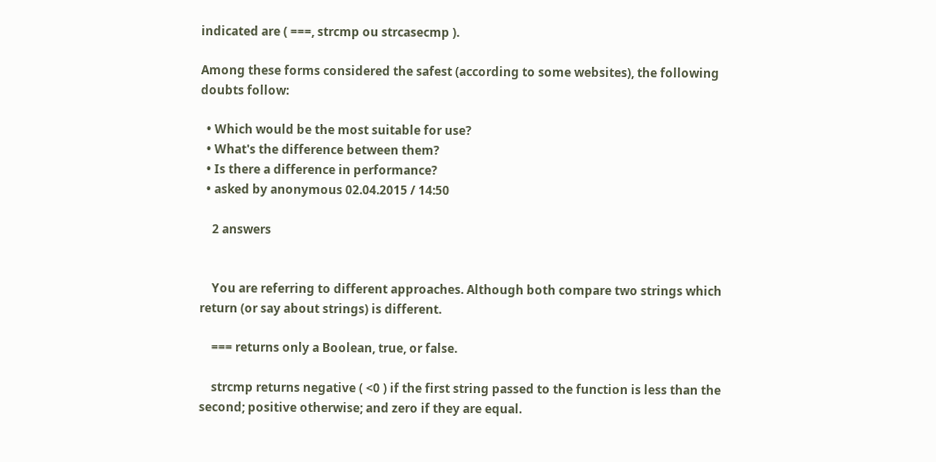indicated are ( ===, strcmp ou strcasecmp ).

Among these forms considered the safest (according to some websites), the following doubts follow:

  • Which would be the most suitable for use?
  • What's the difference between them?
  • Is there a difference in performance?
  • asked by anonymous 02.04.2015 / 14:50

    2 answers


    You are referring to different approaches. Although both compare two strings which return (or say about strings) is different.

    === returns only a Boolean, true, or false.

    strcmp returns negative ( <0 ) if the first string passed to the function is less than the second; positive otherwise; and zero if they are equal.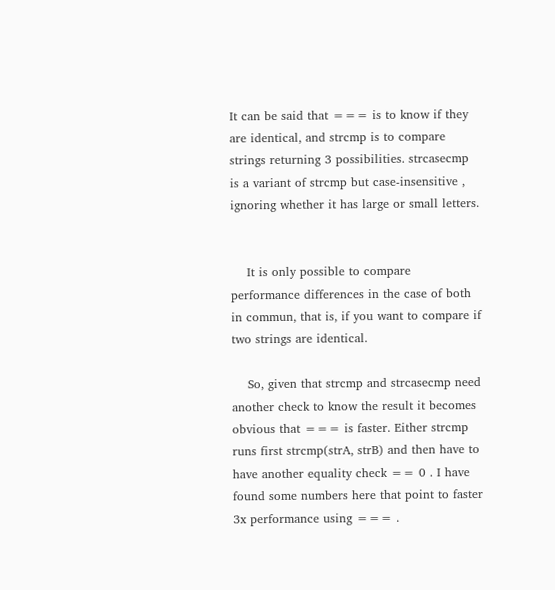It can be said that === is to know if they are identical, and strcmp is to compare strings returning 3 possibilities. strcasecmp is a variant of strcmp but case-insensitive , ignoring whether it has large or small letters.


    It is only possible to compare performance differences in the case of both in commun, that is, if you want to compare if two strings are identical.

    So, given that strcmp and strcasecmp need another check to know the result it becomes obvious that === is faster. Either strcmp runs first strcmp(strA, strB) and then have to have another equality check == 0 . I have found some numbers here that point to faster 3x performance using === .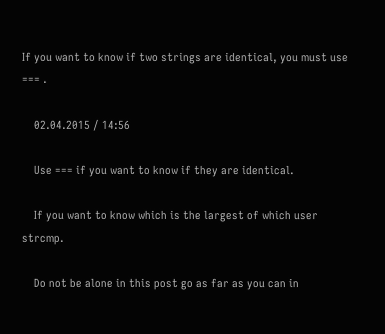If you want to know if two strings are identical, you must use === .

    02.04.2015 / 14:56

    Use === if you want to know if they are identical.

    If you want to know which is the largest of which user strcmp.

    Do not be alone in this post go as far as you can in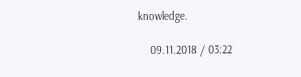knowledge.

    09.11.2018 / 03:22